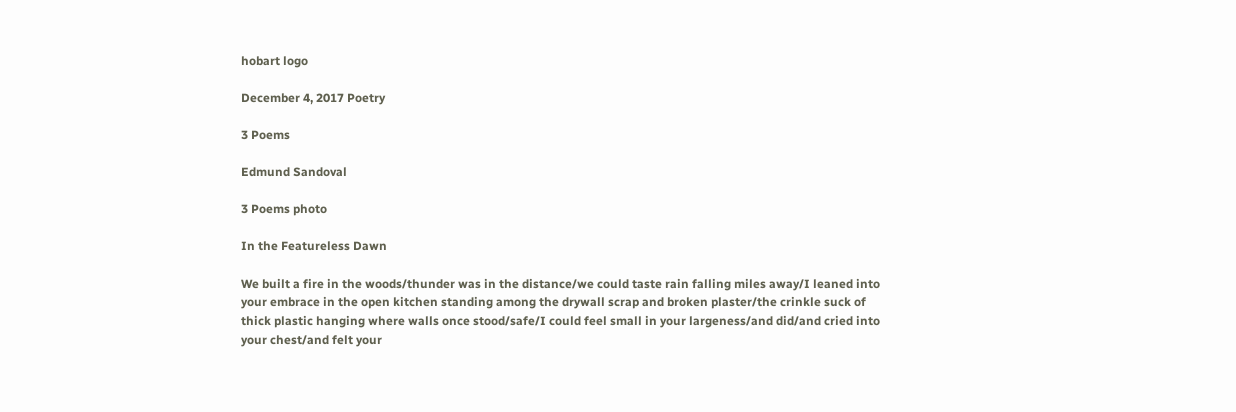hobart logo

December 4, 2017 Poetry

3 Poems

Edmund Sandoval

3 Poems photo

In the Featureless Dawn

We built a fire in the woods/thunder was in the distance/we could taste rain falling miles away/I leaned into your embrace in the open kitchen standing among the drywall scrap and broken plaster/the crinkle suck of thick plastic hanging where walls once stood/safe/I could feel small in your largeness/and did/and cried into your chest/and felt your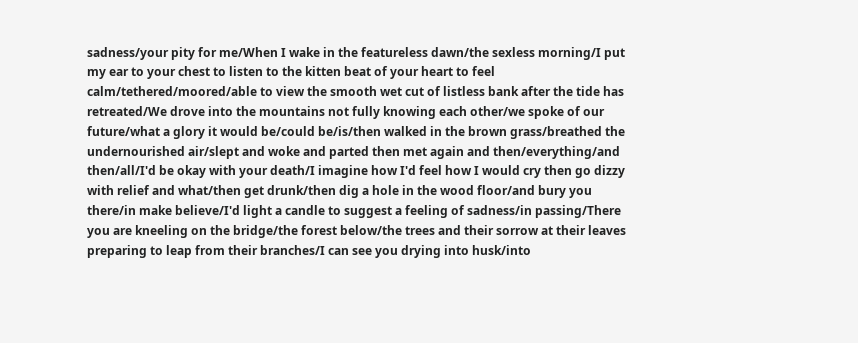sadness/your pity for me/When I wake in the featureless dawn/the sexless morning/I put my ear to your chest to listen to the kitten beat of your heart to feel calm/tethered/moored/able to view the smooth wet cut of listless bank after the tide has retreated/We drove into the mountains not fully knowing each other/we spoke of our future/what a glory it would be/could be/is/then walked in the brown grass/breathed the undernourished air/slept and woke and parted then met again and then/everything/and then/all/I'd be okay with your death/I imagine how I'd feel how I would cry then go dizzy with relief and what/then get drunk/then dig a hole in the wood floor/and bury you there/in make believe/I'd light a candle to suggest a feeling of sadness/in passing/There you are kneeling on the bridge/the forest below/the trees and their sorrow at their leaves preparing to leap from their branches/I can see you drying into husk/into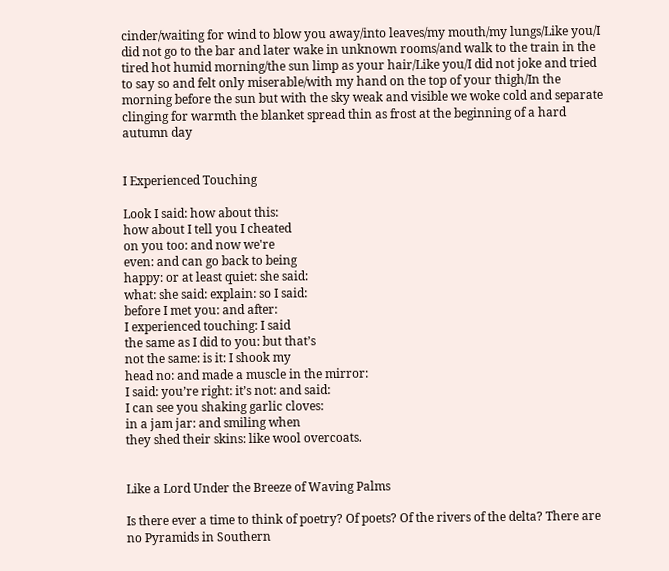cinder/waiting for wind to blow you away/into leaves/my mouth/my lungs/Like you/I did not go to the bar and later wake in unknown rooms/and walk to the train in the tired hot humid morning/the sun limp as your hair/Like you/I did not joke and tried to say so and felt only miserable/with my hand on the top of your thigh/In the morning before the sun but with the sky weak and visible we woke cold and separate clinging for warmth the blanket spread thin as frost at the beginning of a hard autumn day


I Experienced Touching

Look I said: how about this:
how about I tell you I cheated
on you too: and now we're
even: and can go back to being
happy: or at least quiet: she said:
what: she said: explain: so I said:
before I met you: and after:
I experienced touching: I said
the same as I did to you: but that’s
not the same: is it: I shook my
head no: and made a muscle in the mirror:
I said: you’re right: it’s not: and said:
I can see you shaking garlic cloves:
in a jam jar: and smiling when
they shed their skins: like wool overcoats.


Like a Lord Under the Breeze of Waving Palms

Is there ever a time to think of poetry? Of poets? Of the rivers of the delta? There are no Pyramids in Southern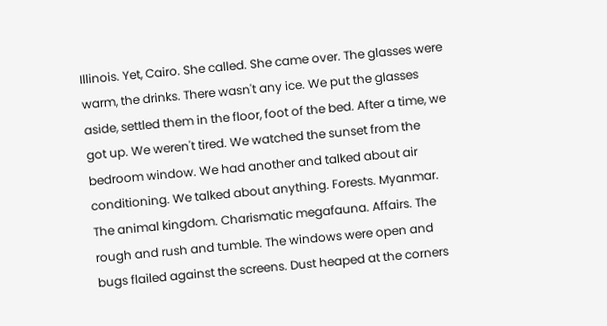Illinois. Yet, Cairo. She called. She came over. The glasses were warm, the drinks. There wasn't any ice. We put the glasses aside, settled them in the floor, foot of the bed. After a time, we got up. We weren't tired. We watched the sunset from the bedroom window. We had another and talked about air conditioning. We talked about anything. Forests. Myanmar. The animal kingdom. Charismatic megafauna. Affairs. The rough and rush and tumble. The windows were open and bugs flailed against the screens. Dust heaped at the corners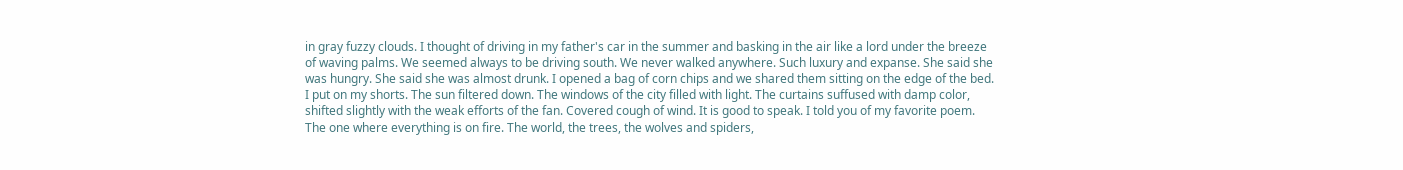in gray fuzzy clouds. I thought of driving in my father's car in the summer and basking in the air like a lord under the breeze of waving palms. We seemed always to be driving south. We never walked anywhere. Such luxury and expanse. She said she was hungry. She said she was almost drunk. I opened a bag of corn chips and we shared them sitting on the edge of the bed. I put on my shorts. The sun filtered down. The windows of the city filled with light. The curtains suffused with damp color, shifted slightly with the weak efforts of the fan. Covered cough of wind. It is good to speak. I told you of my favorite poem. The one where everything is on fire. The world, the trees, the wolves and spiders,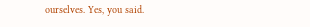ourselves. Yes, you said.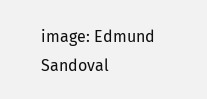image: Edmund Sandoval